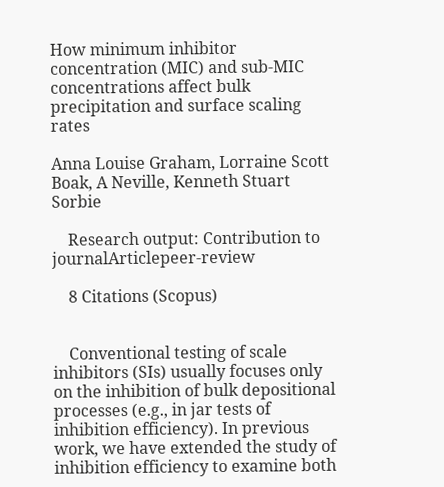How minimum inhibitor concentration (MIC) and sub-MIC concentrations affect bulk precipitation and surface scaling rates

Anna Louise Graham, Lorraine Scott Boak, A Neville, Kenneth Stuart Sorbie

    Research output: Contribution to journalArticlepeer-review

    8 Citations (Scopus)


    Conventional testing of scale inhibitors (SIs) usually focuses only on the inhibition of bulk depositional processes (e.g., in jar tests of inhibition efficiency). In previous work, we have extended the study of inhibition efficiency to examine both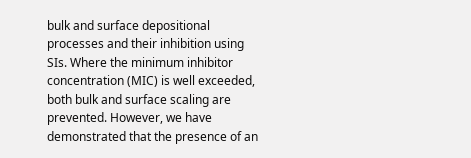bulk and surface depositional processes and their inhibition using SIs. Where the minimum inhibitor concentration (MIC) is well exceeded, both bulk and surface scaling are prevented. However, we have demonstrated that the presence of an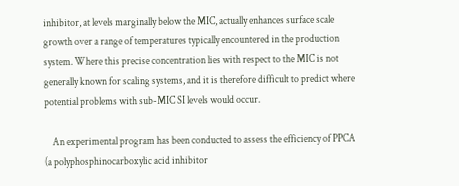inhibitor, at levels marginally below the MIC, actually enhances surface scale growth over a range of temperatures typically encountered in the production system. Where this precise concentration lies with respect to the MIC is not generally known for scaling systems, and it is therefore difficult to predict where potential problems with sub-MIC SI levels would occur.

    An experimental program has been conducted to assess the efficiency of PPCA (a polyphosphinocarboxylic acid inhibitor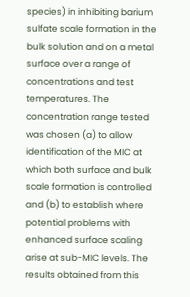species) in inhibiting barium sulfate scale formation in the bulk solution and on a metal surface over a range of concentrations and test temperatures. The concentration range tested was chosen (a) to allow identification of the MIC at which both surface and bulk scale formation is controlled and (b) to establish where potential problems with enhanced surface scaling arise at sub-MIC levels. The results obtained from this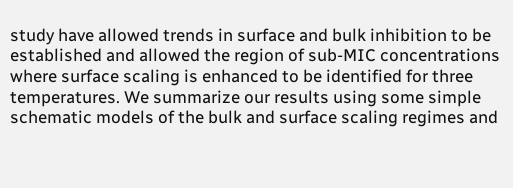study have allowed trends in surface and bulk inhibition to be established and allowed the region of sub-MIC concentrations where surface scaling is enhanced to be identified for three temperatures. We summarize our results using some simple schematic models of the bulk and surface scaling regimes and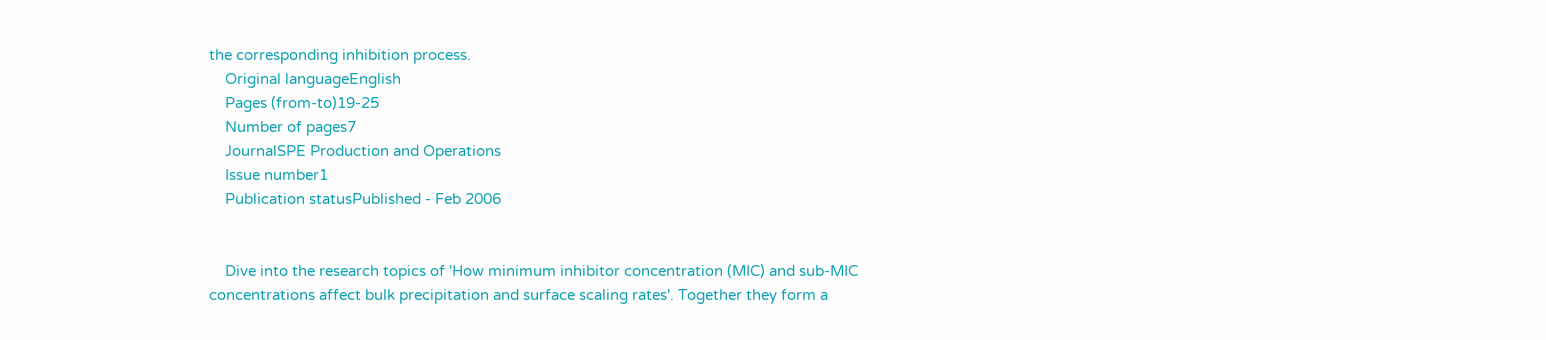the corresponding inhibition process.
    Original languageEnglish
    Pages (from-to)19-25
    Number of pages7
    JournalSPE Production and Operations
    Issue number1
    Publication statusPublished - Feb 2006


    Dive into the research topics of 'How minimum inhibitor concentration (MIC) and sub-MIC concentrations affect bulk precipitation and surface scaling rates'. Together they form a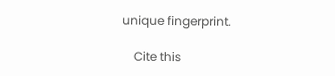unique fingerprint.

    Cite this